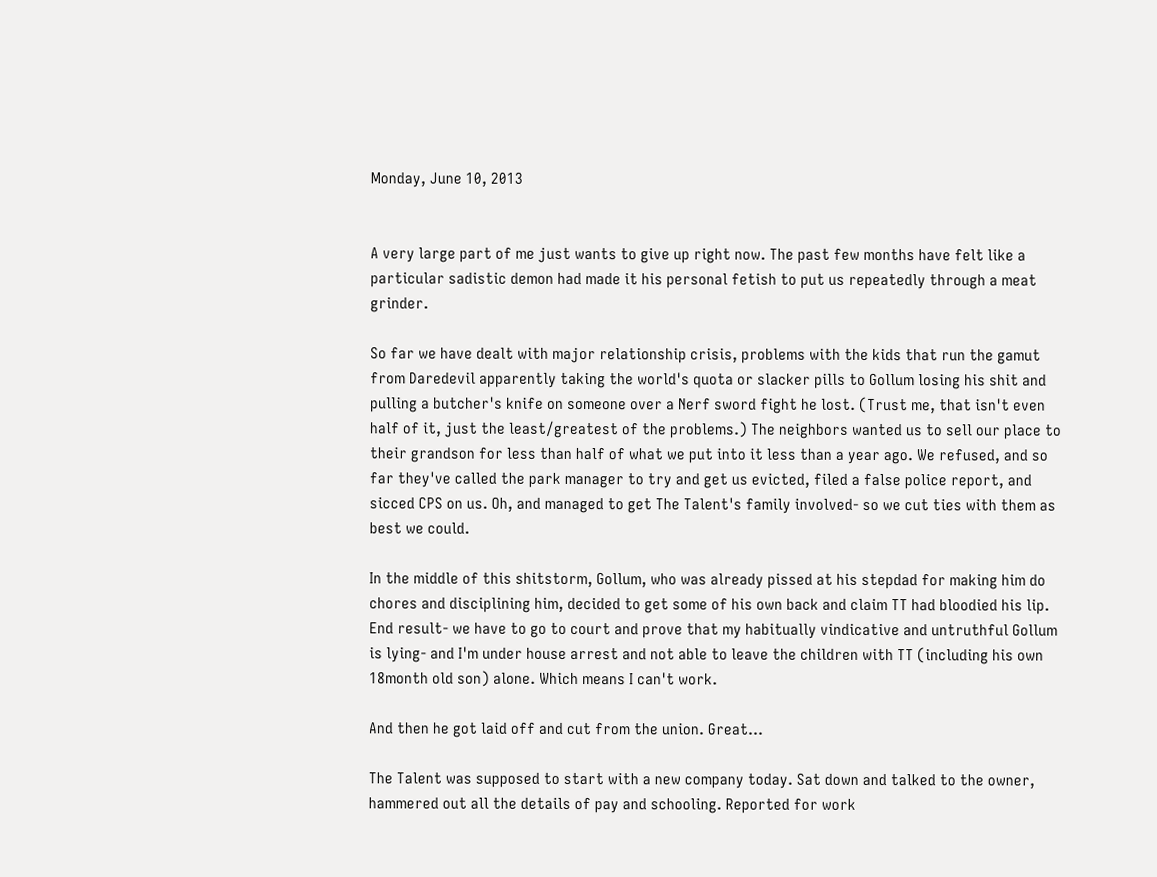Monday, June 10, 2013


A very large part of me just wants to give up right now. The past few months have felt like a particular sadistic demon had made it his personal fetish to put us repeatedly through a meat grinder.

So far we have dealt with major relationship crisis, problems with the kids that run the gamut from Daredevil apparently taking the world's quota or slacker pills to Gollum losing his shit and pulling a butcher's knife on someone over a Nerf sword fight he lost. (Trust me, that isn't even half of it, just the least/greatest of the problems.) The neighbors wanted us to sell our place to their grandson for less than half of what we put into it less than a year ago. We refused, and so far they've called the park manager to try and get us evicted, filed a false police report, and sicced CPS on us. Oh, and managed to get The Talent's family involved- so we cut ties with them as best we could.

In the middle of this shitstorm, Gollum, who was already pissed at his stepdad for making him do chores and disciplining him, decided to get some of his own back and claim TT had bloodied his lip. End result- we have to go to court and prove that my habitually vindicative and untruthful Gollum is lying- and I'm under house arrest and not able to leave the children with TT (including his own 18month old son) alone. Which means I can't work.

And then he got laid off and cut from the union. Great...

The Talent was supposed to start with a new company today. Sat down and talked to the owner, hammered out all the details of pay and schooling. Reported for work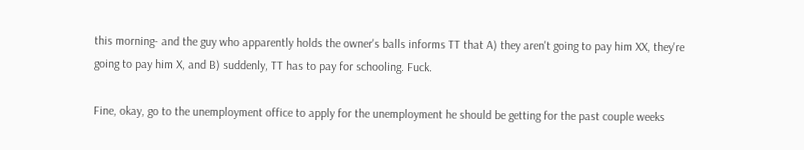this morning- and the guy who apparently holds the owner's balls informs TT that A) they aren't going to pay him XX, they're going to pay him X, and B) suddenly, TT has to pay for schooling. Fuck.

Fine, okay, go to the unemployment office to apply for the unemployment he should be getting for the past couple weeks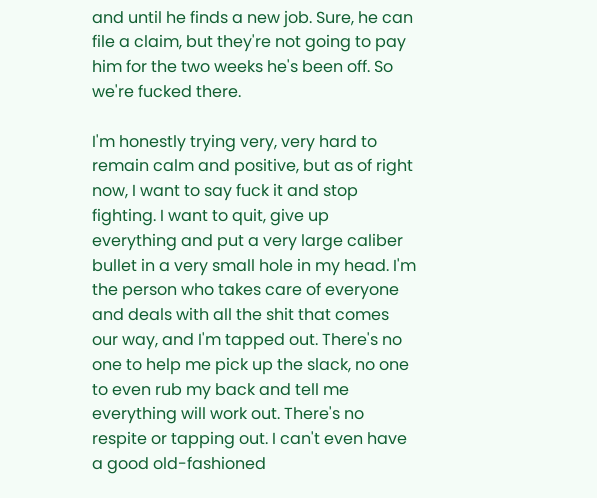and until he finds a new job. Sure, he can file a claim, but they're not going to pay him for the two weeks he's been off. So we're fucked there.

I'm honestly trying very, very hard to remain calm and positive, but as of right now, I want to say fuck it and stop fighting. I want to quit, give up everything and put a very large caliber bullet in a very small hole in my head. I'm the person who takes care of everyone and deals with all the shit that comes our way, and I'm tapped out. There's no one to help me pick up the slack, no one to even rub my back and tell me everything will work out. There's no respite or tapping out. I can't even have a good old-fashioned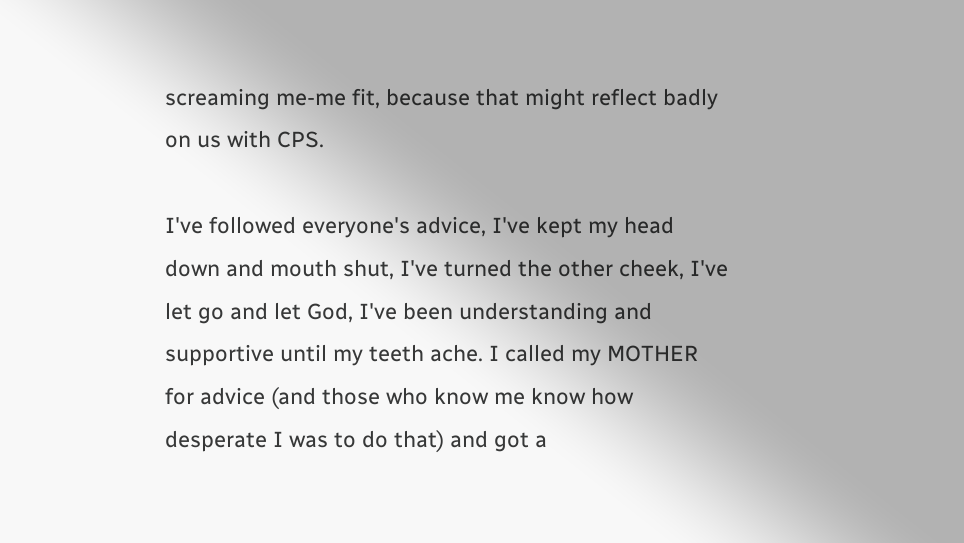screaming me-me fit, because that might reflect badly on us with CPS.

I've followed everyone's advice, I've kept my head down and mouth shut, I've turned the other cheek, I've let go and let God, I've been understanding and supportive until my teeth ache. I called my MOTHER for advice (and those who know me know how desperate I was to do that) and got a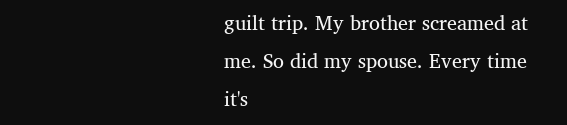guilt trip. My brother screamed at me. So did my spouse. Every time it's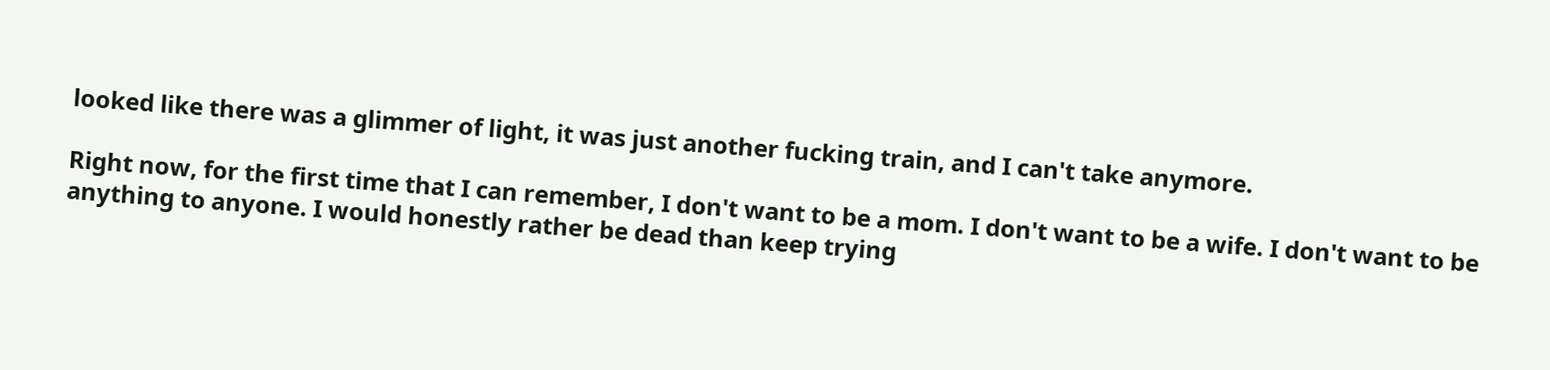looked like there was a glimmer of light, it was just another fucking train, and I can't take anymore.

Right now, for the first time that I can remember, I don't want to be a mom. I don't want to be a wife. I don't want to be anything to anyone. I would honestly rather be dead than keep trying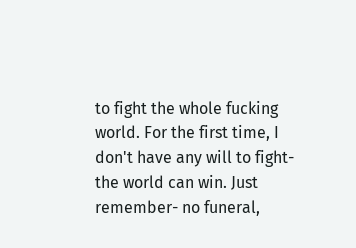to fight the whole fucking world. For the first time, I don't have any will to fight- the world can win. Just remember- no funeral,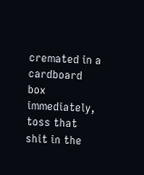cremated in a cardboard box immediately, toss that shit in the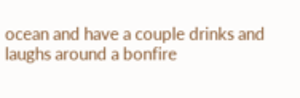ocean and have a couple drinks and laughs around a bonfire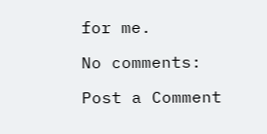for me.

No comments:

Post a Comment